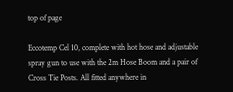top of page

Eccotemp Cel 10, complete with hot hose and adjustable spray gun to use with the 2m Hose Boom and a pair of Cross Tie Posts. All fitted anywhere in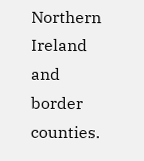Northern Ireland and border counties.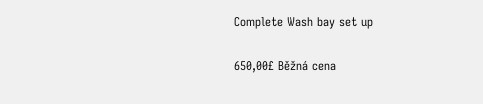Complete Wash bay set up

650,00£ Běžná cena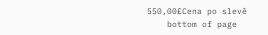550,00£Cena po slevě
    bottom of page